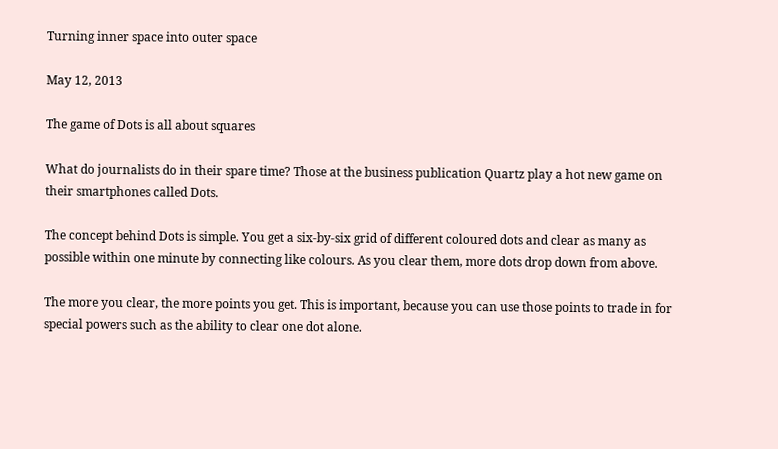Turning inner space into outer space

May 12, 2013

The game of Dots is all about squares

What do journalists do in their spare time? Those at the business publication Quartz play a hot new game on their smartphones called Dots.

The concept behind Dots is simple. You get a six-by-six grid of different coloured dots and clear as many as possible within one minute by connecting like colours. As you clear them, more dots drop down from above.

The more you clear, the more points you get. This is important, because you can use those points to trade in for special powers such as the ability to clear one dot alone.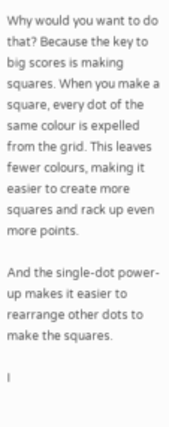Why would you want to do that? Because the key to big scores is making squares. When you make a square, every dot of the same colour is expelled from the grid. This leaves fewer colours, making it easier to create more squares and rack up even more points.

And the single-dot power-up makes it easier to rearrange other dots to make the squares.

I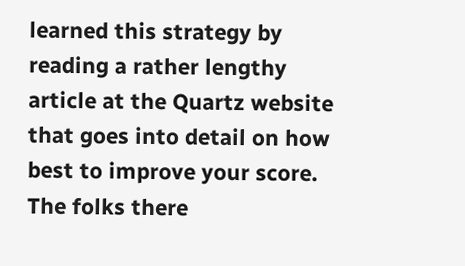learned this strategy by reading a rather lengthy article at the Quartz website that goes into detail on how best to improve your score. The folks there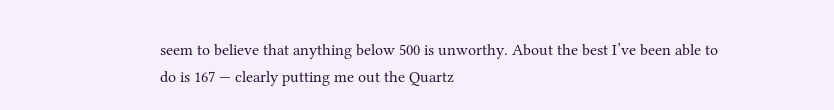seem to believe that anything below 500 is unworthy. About the best I’ve been able to do is 167 — clearly putting me out the Quartz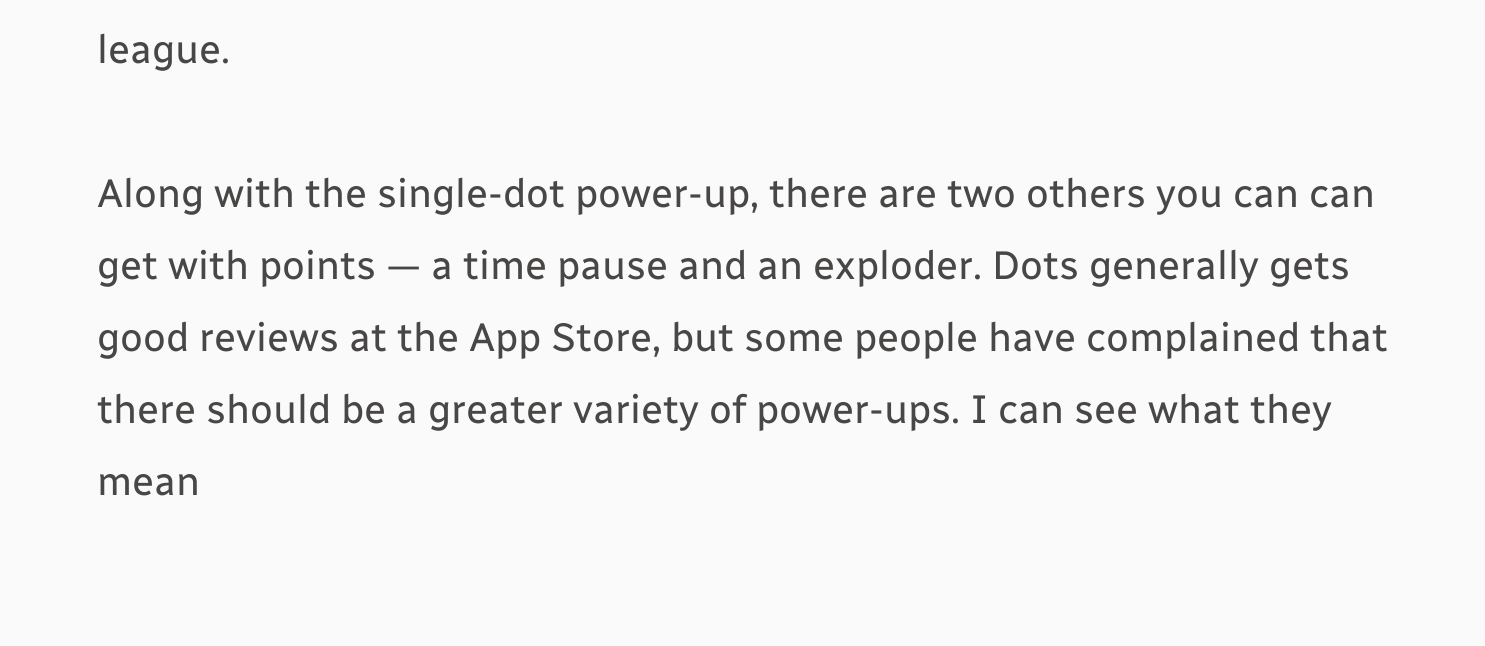league.

Along with the single-dot power-up, there are two others you can can get with points — a time pause and an exploder. Dots generally gets good reviews at the App Store, but some people have complained that there should be a greater variety of power-ups. I can see what they mean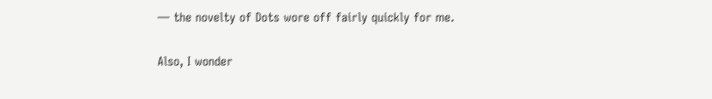— the novelty of Dots wore off fairly quickly for me.

Also, I wonder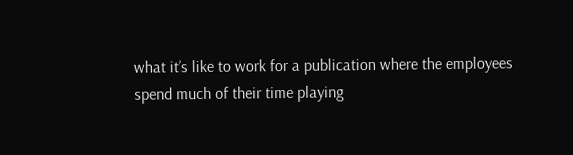what it’s like to work for a publication where the employees spend much of their time playing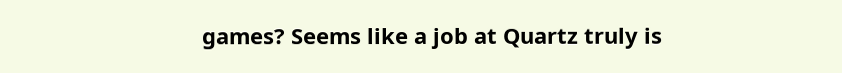games? Seems like a job at Quartz truly is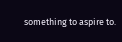something to aspire to.